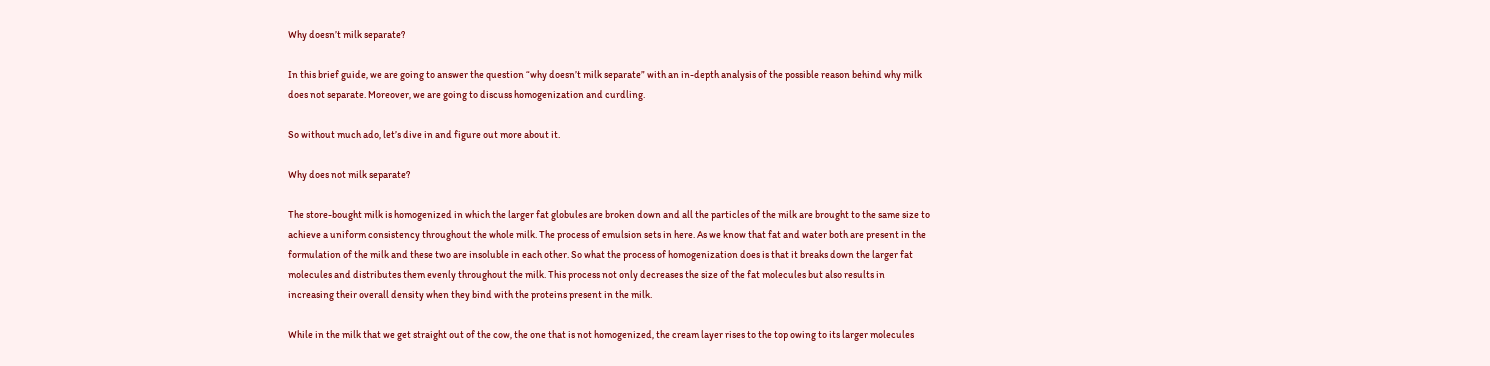Why doesn’t milk separate?

In this brief guide, we are going to answer the question “why doesn’t milk separate” with an in-depth analysis of the possible reason behind why milk does not separate. Moreover, we are going to discuss homogenization and curdling.

So without much ado, let’s dive in and figure out more about it.

Why does not milk separate?

The store-bought milk is homogenized in which the larger fat globules are broken down and all the particles of the milk are brought to the same size to achieve a uniform consistency throughout the whole milk. The process of emulsion sets in here. As we know that fat and water both are present in the formulation of the milk and these two are insoluble in each other. So what the process of homogenization does is that it breaks down the larger fat molecules and distributes them evenly throughout the milk. This process not only decreases the size of the fat molecules but also results in increasing their overall density when they bind with the proteins present in the milk.

While in the milk that we get straight out of the cow, the one that is not homogenized, the cream layer rises to the top owing to its larger molecules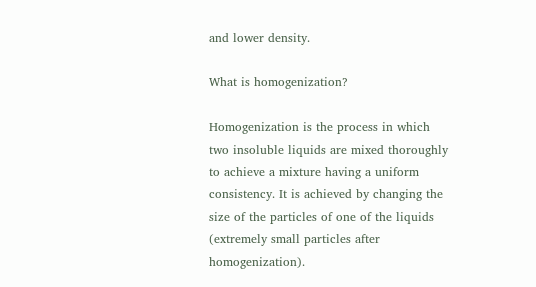and lower density.

What is homogenization?

Homogenization is the process in which two insoluble liquids are mixed thoroughly to achieve a mixture having a uniform consistency. It is achieved by changing the size of the particles of one of the liquids (extremely small particles after homogenization).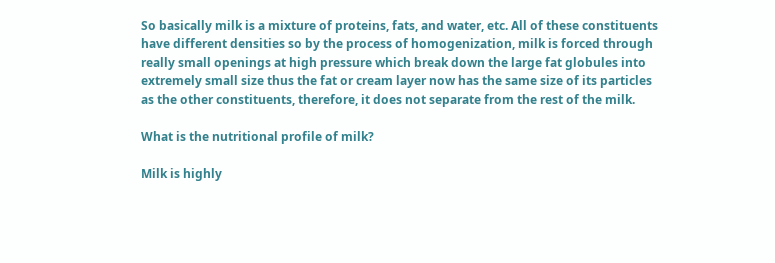So basically milk is a mixture of proteins, fats, and water, etc. All of these constituents have different densities so by the process of homogenization, milk is forced through really small openings at high pressure which break down the large fat globules into extremely small size thus the fat or cream layer now has the same size of its particles as the other constituents, therefore, it does not separate from the rest of the milk.

What is the nutritional profile of milk?

Milk is highly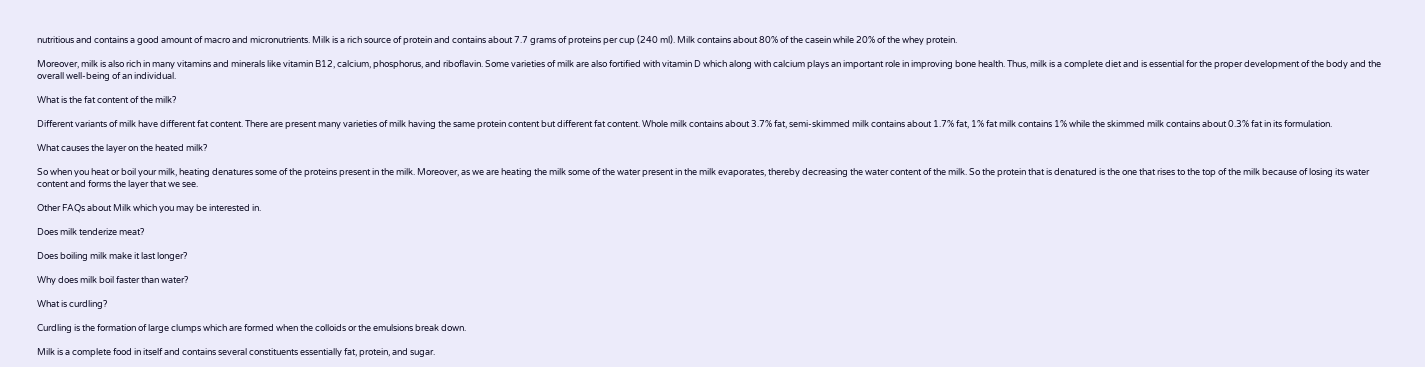nutritious and contains a good amount of macro and micronutrients. Milk is a rich source of protein and contains about 7.7 grams of proteins per cup (240 ml). Milk contains about 80% of the casein while 20% of the whey protein.

Moreover, milk is also rich in many vitamins and minerals like vitamin B12, calcium, phosphorus, and riboflavin. Some varieties of milk are also fortified with vitamin D which along with calcium plays an important role in improving bone health. Thus, milk is a complete diet and is essential for the proper development of the body and the overall well-being of an individual.

What is the fat content of the milk?

Different variants of milk have different fat content. There are present many varieties of milk having the same protein content but different fat content. Whole milk contains about 3.7% fat, semi-skimmed milk contains about 1.7% fat, 1% fat milk contains 1% while the skimmed milk contains about 0.3% fat in its formulation.

What causes the layer on the heated milk?

So when you heat or boil your milk, heating denatures some of the proteins present in the milk. Moreover, as we are heating the milk some of the water present in the milk evaporates, thereby decreasing the water content of the milk. So the protein that is denatured is the one that rises to the top of the milk because of losing its water content and forms the layer that we see.

Other FAQs about Milk which you may be interested in.

Does milk tenderize meat?

Does boiling milk make it last longer?

Why does milk boil faster than water?

What is curdling?

Curdling is the formation of large clumps which are formed when the colloids or the emulsions break down.

Milk is a complete food in itself and contains several constituents essentially fat, protein, and sugar.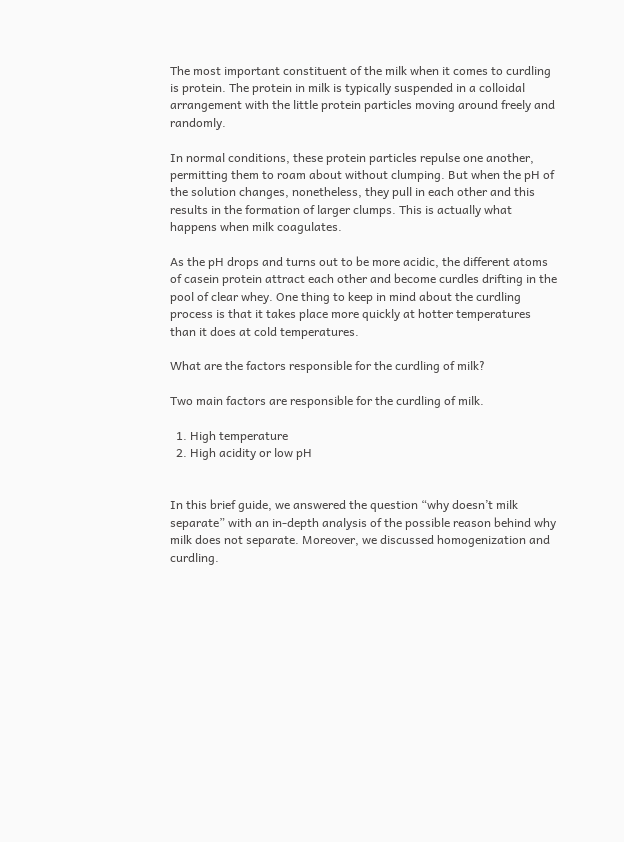The most important constituent of the milk when it comes to curdling is protein. The protein in milk is typically suspended in a colloidal arrangement with the little protein particles moving around freely and randomly.

In normal conditions, these protein particles repulse one another, permitting them to roam about without clumping. But when the pH of the solution changes, nonetheless, they pull in each other and this results in the formation of larger clumps. This is actually what happens when milk coagulates.

As the pH drops and turns out to be more acidic, the different atoms of casein protein attract each other and become curdles drifting in the pool of clear whey. One thing to keep in mind about the curdling process is that it takes place more quickly at hotter temperatures than it does at cold temperatures.

What are the factors responsible for the curdling of milk?

Two main factors are responsible for the curdling of milk.

  1. High temperature
  2. High acidity or low pH


In this brief guide, we answered the question “why doesn’t milk separate” with an in-depth analysis of the possible reason behind why milk does not separate. Moreover, we discussed homogenization and curdling.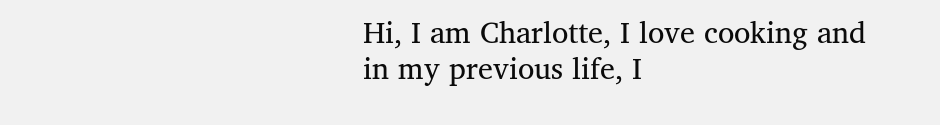Hi, I am Charlotte, I love cooking and in my previous life, I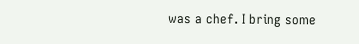was a chef. I bring some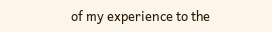of my experience to the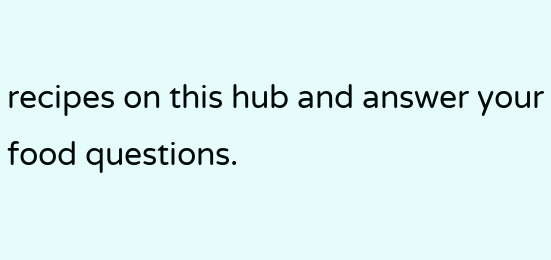recipes on this hub and answer your food questions.